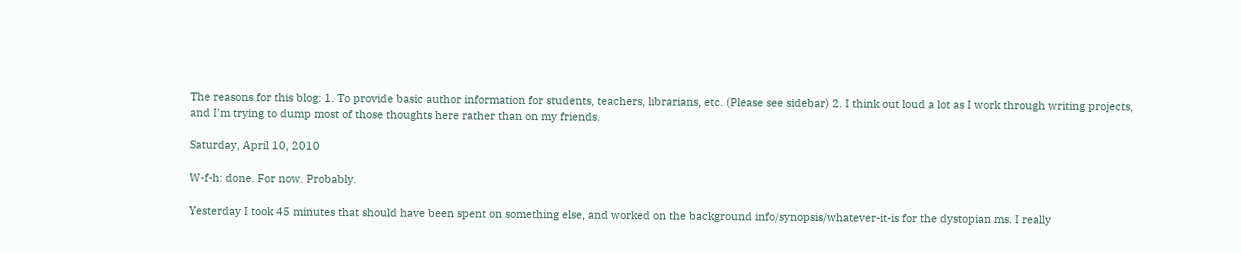The reasons for this blog: 1. To provide basic author information for students, teachers, librarians, etc. (Please see sidebar) 2. I think out loud a lot as I work through writing projects, and I'm trying to dump most of those thoughts here rather than on my friends.

Saturday, April 10, 2010

W-f-h: done. For now. Probably.

Yesterday I took 45 minutes that should have been spent on something else, and worked on the background info/synopsis/whatever-it-is for the dystopian ms. I really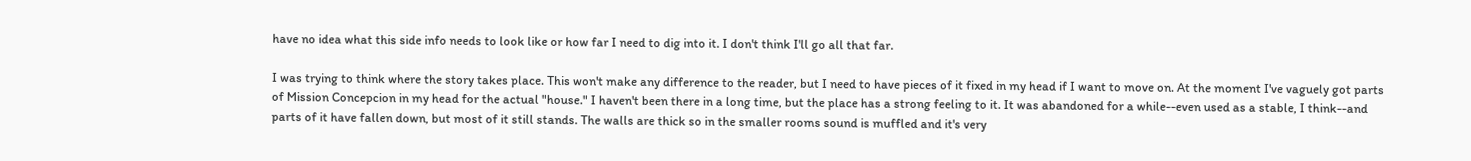have no idea what this side info needs to look like or how far I need to dig into it. I don't think I'll go all that far.

I was trying to think where the story takes place. This won't make any difference to the reader, but I need to have pieces of it fixed in my head if I want to move on. At the moment I've vaguely got parts of Mission Concepcion in my head for the actual "house." I haven't been there in a long time, but the place has a strong feeling to it. It was abandoned for a while--even used as a stable, I think--and parts of it have fallen down, but most of it still stands. The walls are thick so in the smaller rooms sound is muffled and it's very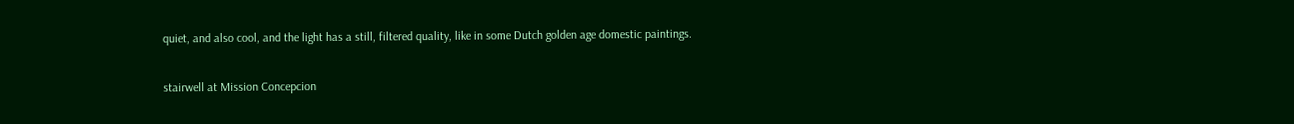quiet, and also cool, and the light has a still, filtered quality, like in some Dutch golden age domestic paintings.

stairwell at Mission Concepcion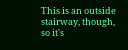This is an outside stairway, though, so it's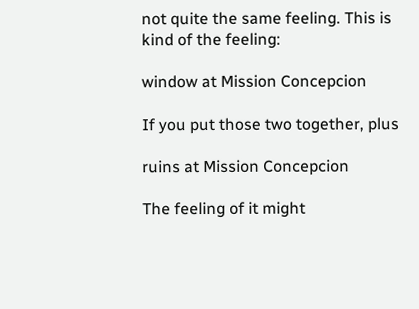not quite the same feeling. This is kind of the feeling:

window at Mission Concepcion

If you put those two together, plus

ruins at Mission Concepcion

The feeling of it might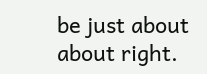be just about about right.